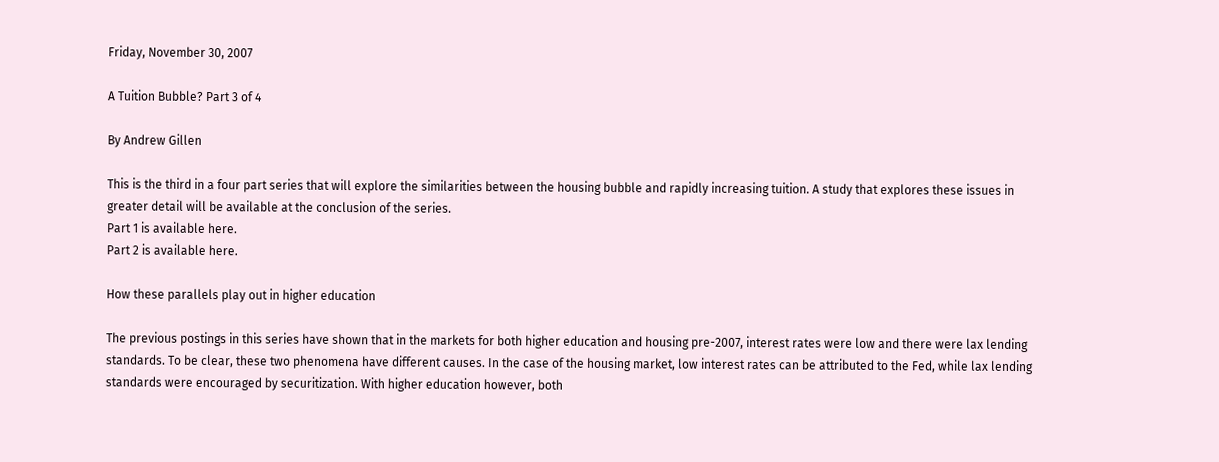Friday, November 30, 2007

A Tuition Bubble? Part 3 of 4

By Andrew Gillen

This is the third in a four part series that will explore the similarities between the housing bubble and rapidly increasing tuition. A study that explores these issues in greater detail will be available at the conclusion of the series.
Part 1 is available here.
Part 2 is available here.

How these parallels play out in higher education

The previous postings in this series have shown that in the markets for both higher education and housing pre-2007, interest rates were low and there were lax lending standards. To be clear, these two phenomena have different causes. In the case of the housing market, low interest rates can be attributed to the Fed, while lax lending standards were encouraged by securitization. With higher education however, both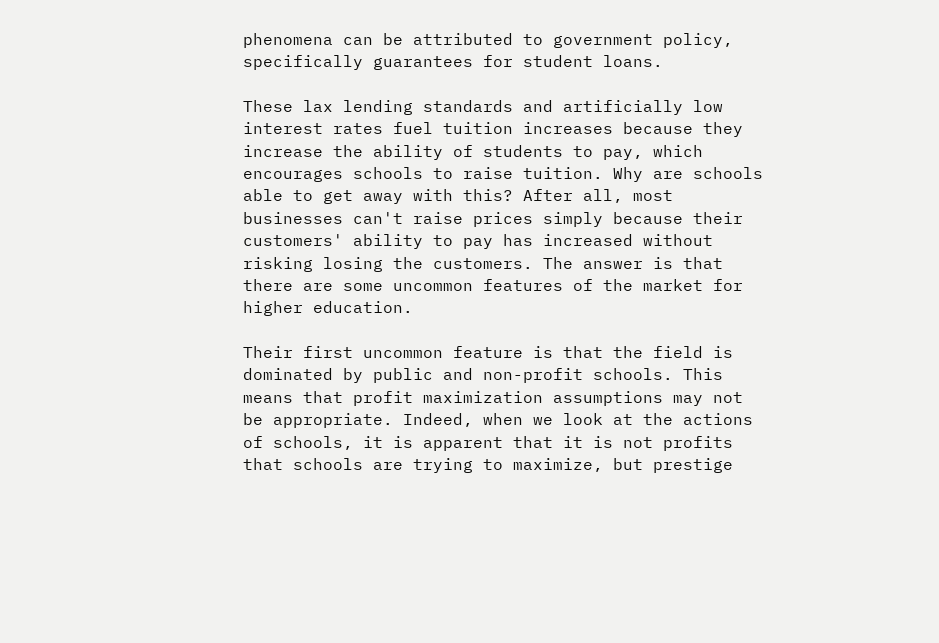phenomena can be attributed to government policy, specifically guarantees for student loans.

These lax lending standards and artificially low interest rates fuel tuition increases because they increase the ability of students to pay, which encourages schools to raise tuition. Why are schools able to get away with this? After all, most businesses can't raise prices simply because their customers' ability to pay has increased without risking losing the customers. The answer is that there are some uncommon features of the market for higher education.

Their first uncommon feature is that the field is dominated by public and non-profit schools. This means that profit maximization assumptions may not be appropriate. Indeed, when we look at the actions of schools, it is apparent that it is not profits that schools are trying to maximize, but prestige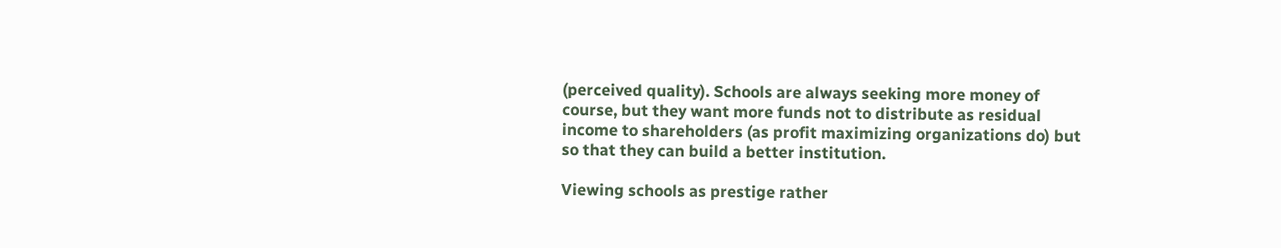(perceived quality). Schools are always seeking more money of course, but they want more funds not to distribute as residual income to shareholders (as profit maximizing organizations do) but so that they can build a better institution.

Viewing schools as prestige rather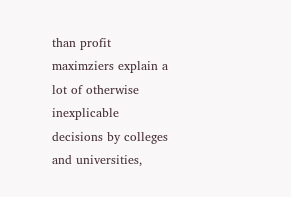than profit maximziers explain a lot of otherwise inexplicable decisions by colleges and universities,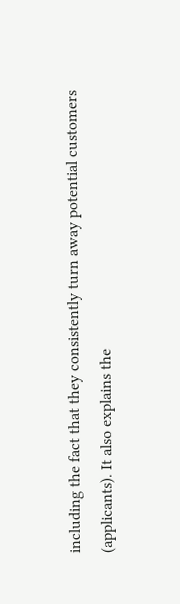including the fact that they consistently turn away potential customers (applicants). It also explains the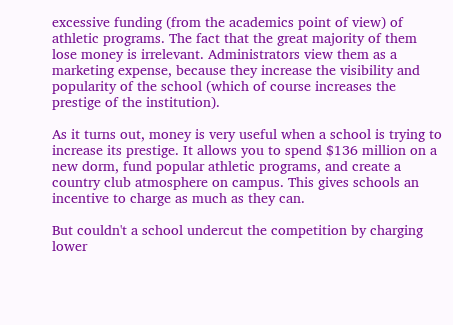excessive funding (from the academics point of view) of athletic programs. The fact that the great majority of them lose money is irrelevant. Administrators view them as a marketing expense, because they increase the visibility and popularity of the school (which of course increases the prestige of the institution).

As it turns out, money is very useful when a school is trying to increase its prestige. It allows you to spend $136 million on a new dorm, fund popular athletic programs, and create a country club atmosphere on campus. This gives schools an incentive to charge as much as they can.

But couldn't a school undercut the competition by charging lower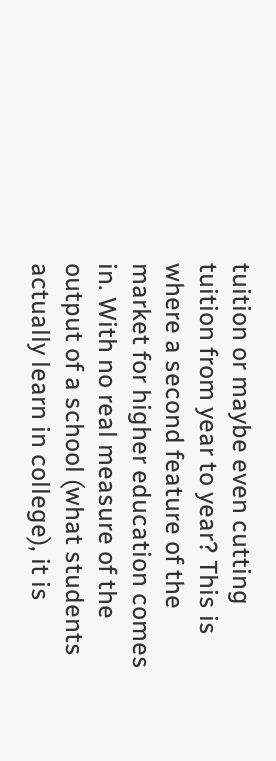tuition or maybe even cutting tuition from year to year? This is where a second feature of the market for higher education comes in. With no real measure of the output of a school (what students actually learn in college), it is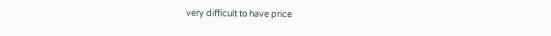very difficult to have price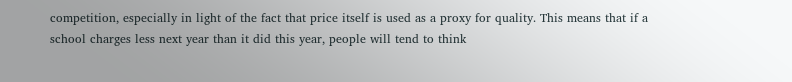competition, especially in light of the fact that price itself is used as a proxy for quality. This means that if a school charges less next year than it did this year, people will tend to think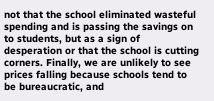not that the school eliminated wasteful spending and is passing the savings on to students, but as a sign of desperation or that the school is cutting corners. Finally, we are unlikely to see prices falling because schools tend to be bureaucratic, and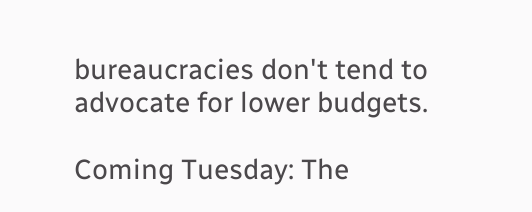bureaucracies don't tend to advocate for lower budgets.

Coming Tuesday: The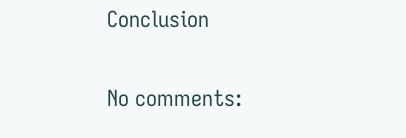Conclusion

No comments: